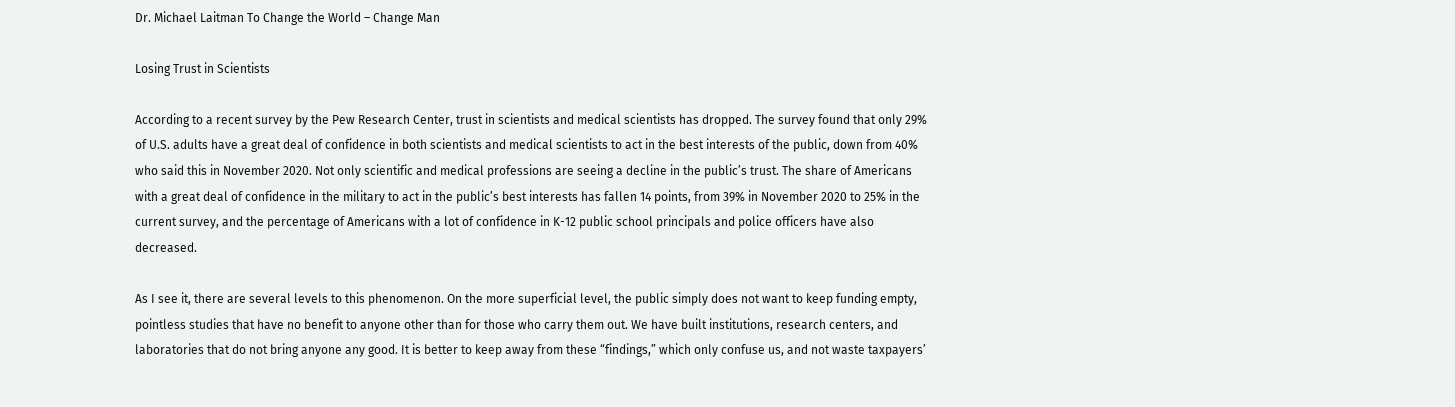Dr. Michael Laitman To Change the World – Change Man

Losing Trust in Scientists

According to a recent survey by the Pew Research Center, trust in scientists and medical scientists has dropped. The survey found that only 29% of U.S. adults have a great deal of confidence in both scientists and medical scientists to act in the best interests of the public, down from 40% who said this in November 2020. Not only scientific and medical professions are seeing a decline in the public’s trust. The share of Americans with a great deal of confidence in the military to act in the public’s best interests has fallen 14 points, from 39% in November 2020 to 25% in the current survey, and the percentage of Americans with a lot of confidence in K-12 public school principals and police officers have also decreased.

As I see it, there are several levels to this phenomenon. On the more superficial level, the public simply does not want to keep funding empty, pointless studies that have no benefit to anyone other than for those who carry them out. We have built institutions, research centers, and laboratories that do not bring anyone any good. It is better to keep away from these “findings,” which only confuse us, and not waste taxpayers’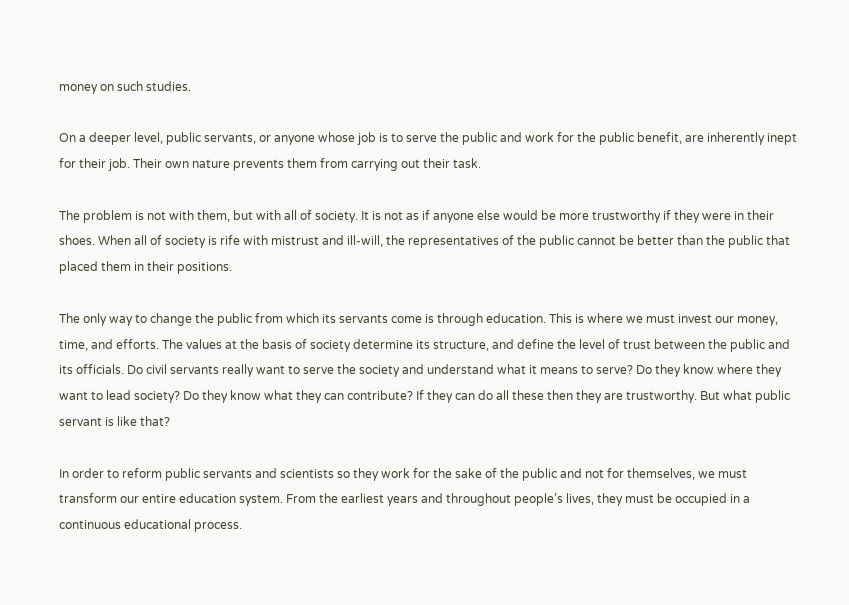money on such studies.

On a deeper level, public servants, or anyone whose job is to serve the public and work for the public benefit, are inherently inept for their job. Their own nature prevents them from carrying out their task.

The problem is not with them, but with all of society. It is not as if anyone else would be more trustworthy if they were in their shoes. When all of society is rife with mistrust and ill-will, the representatives of the public cannot be better than the public that placed them in their positions.

The only way to change the public from which its servants come is through education. This is where we must invest our money, time, and efforts. The values at the basis of society determine its structure, and define the level of trust between the public and its officials. Do civil servants really want to serve the society and understand what it means to serve? Do they know where they want to lead society? Do they know what they can contribute? If they can do all these then they are trustworthy. But what public servant is like that?

In order to reform public servants and scientists so they work for the sake of the public and not for themselves, we must transform our entire education system. From the earliest years and throughout people’s lives, they must be occupied in a continuous educational process.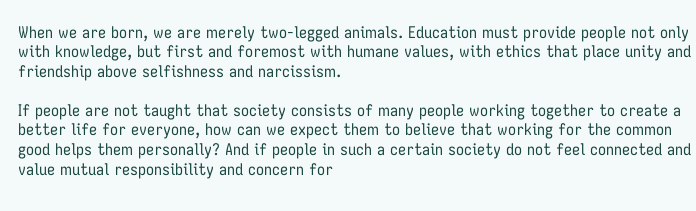When we are born, we are merely two-legged animals. Education must provide people not only with knowledge, but first and foremost with humane values, with ethics that place unity and friendship above selfishness and narcissism.

If people are not taught that society consists of many people working together to create a better life for everyone, how can we expect them to believe that working for the common good helps them personally? And if people in such a certain society do not feel connected and value mutual responsibility and concern for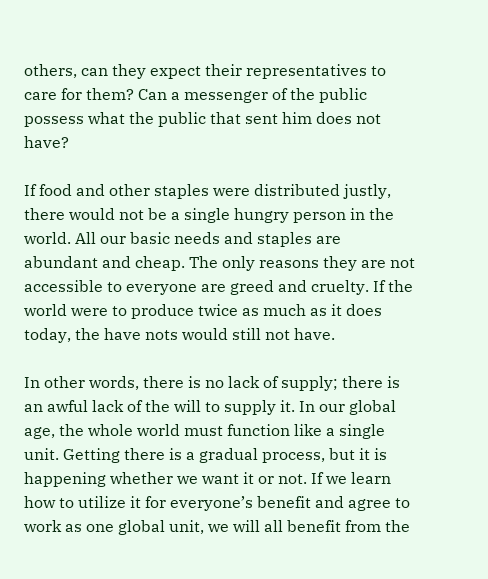others, can they expect their representatives to care for them? Can a messenger of the public possess what the public that sent him does not have?

If food and other staples were distributed justly, there would not be a single hungry person in the world. All our basic needs and staples are abundant and cheap. The only reasons they are not accessible to everyone are greed and cruelty. If the world were to produce twice as much as it does today, the have nots would still not have.

In other words, there is no lack of supply; there is an awful lack of the will to supply it. In our global age, the whole world must function like a single unit. Getting there is a gradual process, but it is happening whether we want it or not. If we learn how to utilize it for everyone’s benefit and agree to work as one global unit, we will all benefit from the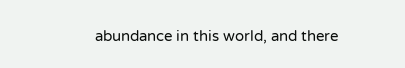abundance in this world, and there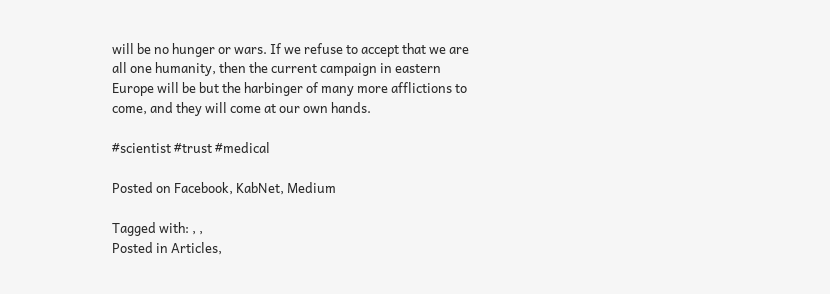will be no hunger or wars. If we refuse to accept that we are all one humanity, then the current campaign in eastern Europe will be but the harbinger of many more afflictions to come, and they will come at our own hands.

#scientist #trust #medical

Posted on Facebook, KabNet, Medium

Tagged with: , ,
Posted in Articles,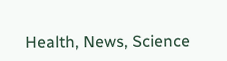Health, News, Science